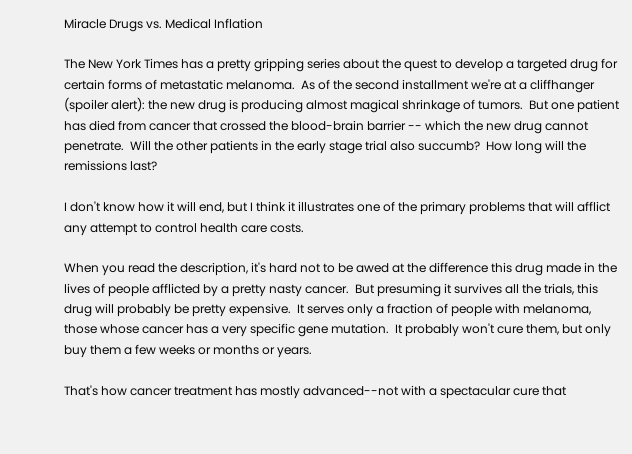Miracle Drugs vs. Medical Inflation

The New York Times has a pretty gripping series about the quest to develop a targeted drug for certain forms of metastatic melanoma.  As of the second installment we're at a cliffhanger (spoiler alert): the new drug is producing almost magical shrinkage of tumors.  But one patient has died from cancer that crossed the blood-brain barrier -- which the new drug cannot penetrate.  Will the other patients in the early stage trial also succumb?  How long will the remissions last?

I don't know how it will end, but I think it illustrates one of the primary problems that will afflict any attempt to control health care costs.

When you read the description, it's hard not to be awed at the difference this drug made in the lives of people afflicted by a pretty nasty cancer.  But presuming it survives all the trials, this drug will probably be pretty expensive.  It serves only a fraction of people with melanoma, those whose cancer has a very specific gene mutation.  It probably won't cure them, but only buy them a few weeks or months or years.

That's how cancer treatment has mostly advanced--not with a spectacular cure that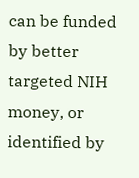can be funded by better targeted NIH money, or identified by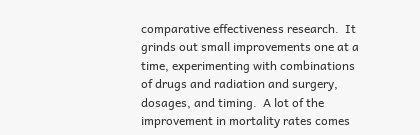comparative effectiveness research.  It grinds out small improvements one at a time, experimenting with combinations of drugs and radiation and surgery, dosages, and timing.  A lot of the improvement in mortality rates comes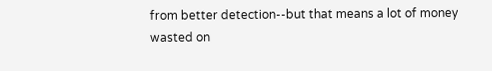from better detection--but that means a lot of money wasted on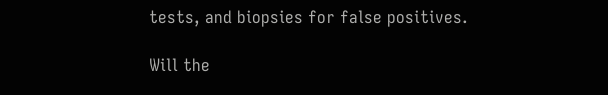tests, and biopsies for false positives.

Will the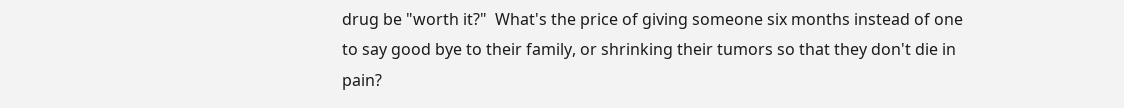drug be "worth it?"  What's the price of giving someone six months instead of one to say good bye to their family, or shrinking their tumors so that they don't die in pain?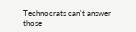Technocrats can't answer those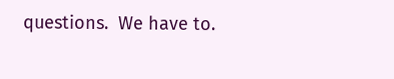questions.  We have to.